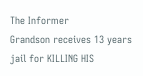The Informer
Grandson receives 13 years jail for KILLING HIS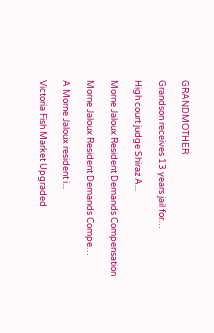GRANDMOTHER

Grandson receives 13 years jail for…

High court judge Shiraz A...

Morne Jaloux Resident Demands Compensation

Morne Jaloux Resident Demands Compe…

A Morne Jaloux resident i...

Victoria Fish Market Upgraded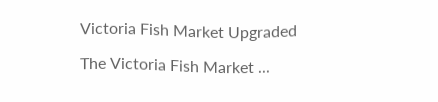Victoria Fish Market Upgraded

The Victoria Fish Market ...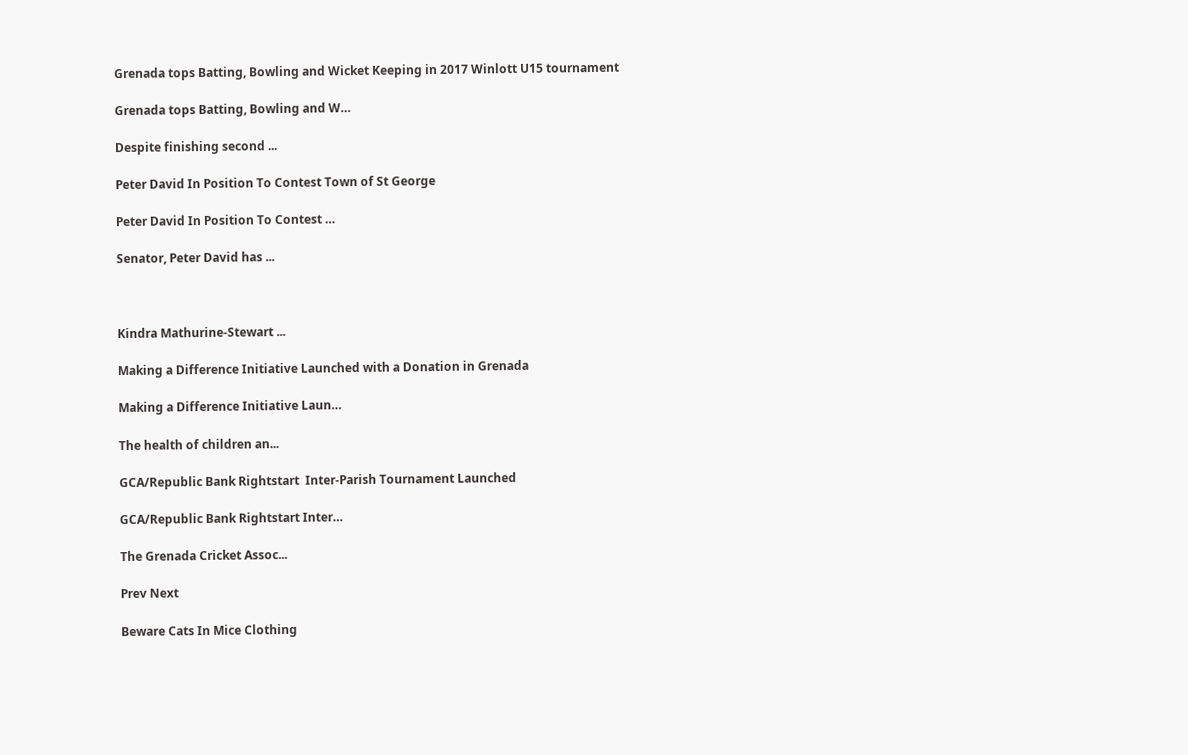Grenada tops Batting, Bowling and Wicket Keeping in 2017 Winlott U15 tournament

Grenada tops Batting, Bowling and W…

Despite finishing second ...

Peter David In Position To Contest Town of St George

Peter David In Position To Contest …

Senator, Peter David has ...



Kindra Mathurine-Stewart ...

Making a Difference Initiative Launched with a Donation in Grenada

Making a Difference Initiative Laun…

The health of children an...

GCA/Republic Bank Rightstart  Inter-Parish Tournament Launched

GCA/Republic Bank Rightstart Inter…

The Grenada Cricket Assoc...

Prev Next

Beware Cats In Mice Clothing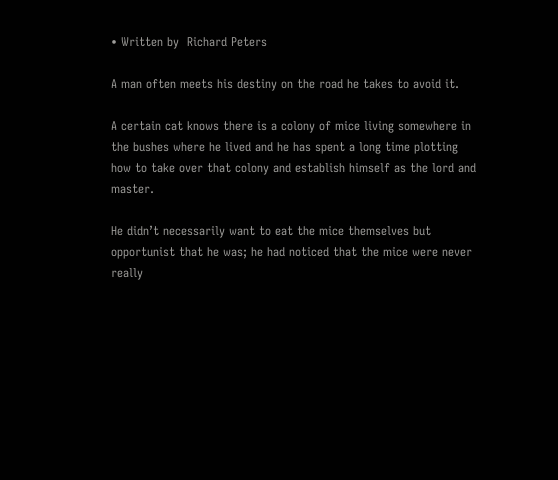• Written by  Richard Peters

A man often meets his destiny on the road he takes to avoid it.

A certain cat knows there is a colony of mice living somewhere in the bushes where he lived and he has spent a long time plotting how to take over that colony and establish himself as the lord and master.

He didn’t necessarily want to eat the mice themselves but opportunist that he was; he had noticed that the mice were never really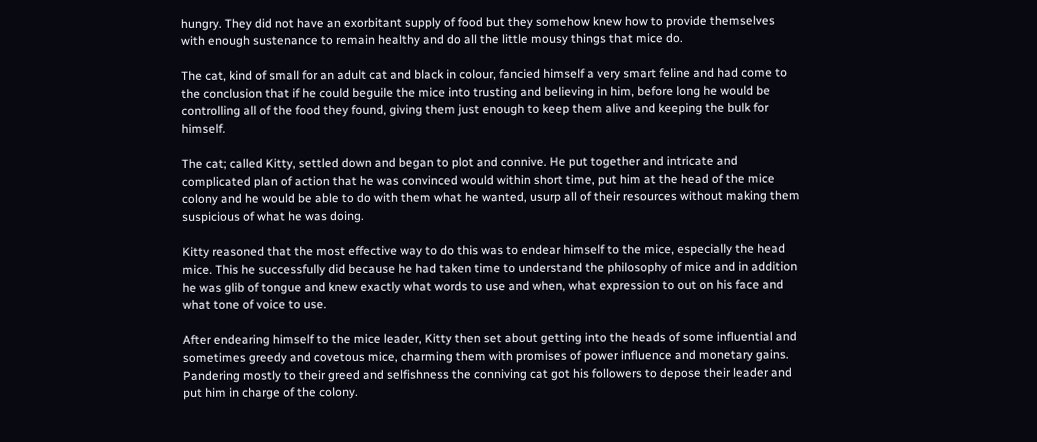hungry. They did not have an exorbitant supply of food but they somehow knew how to provide themselves with enough sustenance to remain healthy and do all the little mousy things that mice do.

The cat, kind of small for an adult cat and black in colour, fancied himself a very smart feline and had come to the conclusion that if he could beguile the mice into trusting and believing in him, before long he would be controlling all of the food they found, giving them just enough to keep them alive and keeping the bulk for himself.

The cat; called Kitty, settled down and began to plot and connive. He put together and intricate and complicated plan of action that he was convinced would within short time, put him at the head of the mice colony and he would be able to do with them what he wanted, usurp all of their resources without making them suspicious of what he was doing.

Kitty reasoned that the most effective way to do this was to endear himself to the mice, especially the head mice. This he successfully did because he had taken time to understand the philosophy of mice and in addition he was glib of tongue and knew exactly what words to use and when, what expression to out on his face and what tone of voice to use.

After endearing himself to the mice leader, Kitty then set about getting into the heads of some influential and sometimes greedy and covetous mice, charming them with promises of power influence and monetary gains. Pandering mostly to their greed and selfishness the conniving cat got his followers to depose their leader and put him in charge of the colony.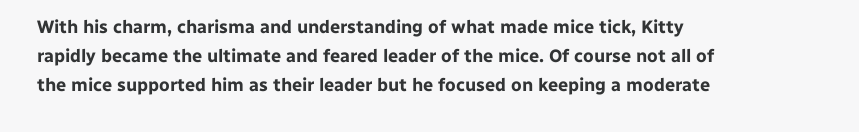With his charm, charisma and understanding of what made mice tick, Kitty rapidly became the ultimate and feared leader of the mice. Of course not all of the mice supported him as their leader but he focused on keeping a moderate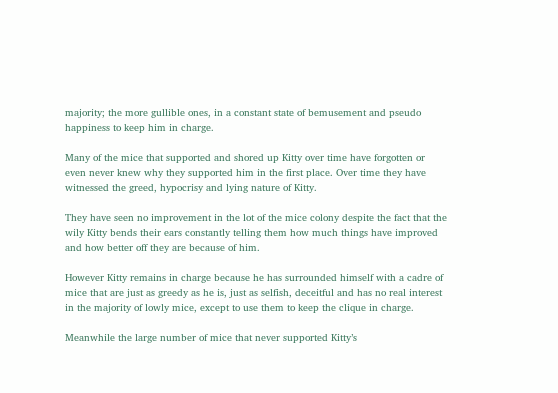majority; the more gullible ones, in a constant state of bemusement and pseudo happiness to keep him in charge.

Many of the mice that supported and shored up Kitty over time have forgotten or even never knew why they supported him in the first place. Over time they have witnessed the greed, hypocrisy and lying nature of Kitty.

They have seen no improvement in the lot of the mice colony despite the fact that the wily Kitty bends their ears constantly telling them how much things have improved and how better off they are because of him.

However Kitty remains in charge because he has surrounded himself with a cadre of mice that are just as greedy as he is, just as selfish, deceitful and has no real interest in the majority of lowly mice, except to use them to keep the clique in charge.

Meanwhile the large number of mice that never supported Kitty’s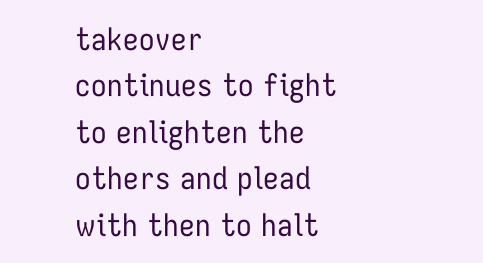takeover continues to fight to enlighten the others and plead with then to halt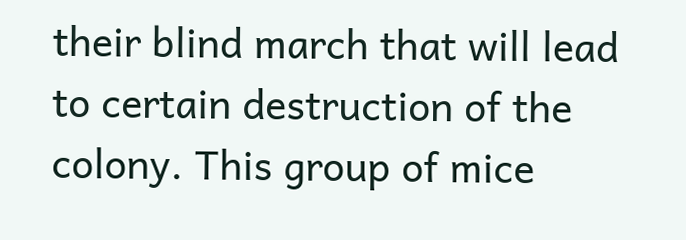their blind march that will lead to certain destruction of the colony. This group of mice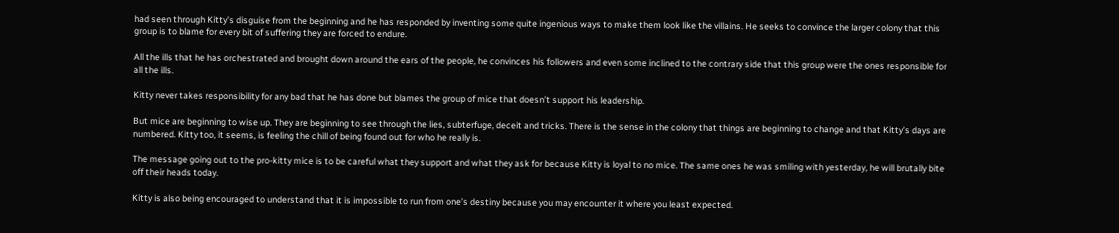had seen through Kitty’s disguise from the beginning and he has responded by inventing some quite ingenious ways to make them look like the villains. He seeks to convince the larger colony that this group is to blame for every bit of suffering they are forced to endure.

All the ills that he has orchestrated and brought down around the ears of the people, he convinces his followers and even some inclined to the contrary side that this group were the ones responsible for all the ills.

Kitty never takes responsibility for any bad that he has done but blames the group of mice that doesn’t support his leadership.

But mice are beginning to wise up. They are beginning to see through the lies, subterfuge, deceit and tricks. There is the sense in the colony that things are beginning to change and that Kitty’s days are numbered. Kitty too, it seems, is feeling the chill of being found out for who he really is.

The message going out to the pro-kitty mice is to be careful what they support and what they ask for because Kitty is loyal to no mice. The same ones he was smiling with yesterday, he will brutally bite off their heads today.

Kitty is also being encouraged to understand that it is impossible to run from one’s destiny because you may encounter it where you least expected.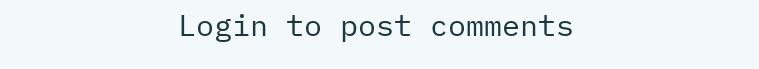Login to post comments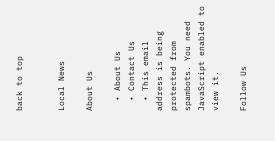back to top


Local News

About Us

  • About Us
  • Contact Us
  • This email address is being protected from spambots. You need JavaScript enabled to view it.

Follow Us